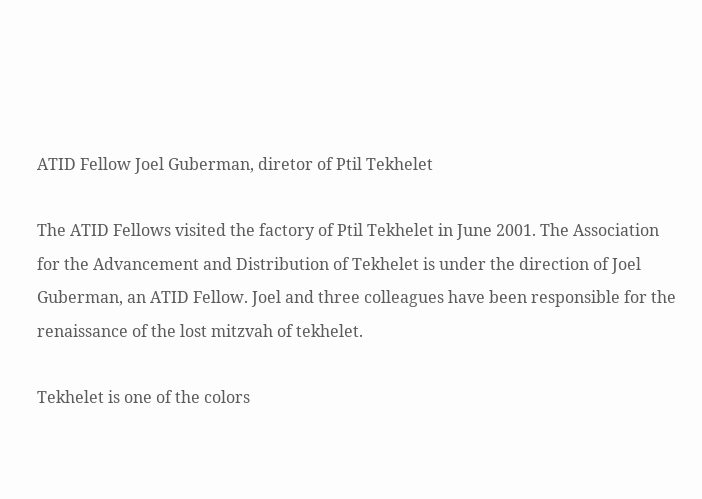ATID Fellow Joel Guberman, diretor of Ptil Tekhelet

The ATID Fellows visited the factory of Ptil Tekhelet in June 2001. The Association for the Advancement and Distribution of Tekhelet is under the direction of Joel Guberman, an ATID Fellow. Joel and three colleagues have been responsible for the renaissance of the lost mitzvah of tekhelet.

Tekhelet is one of the colors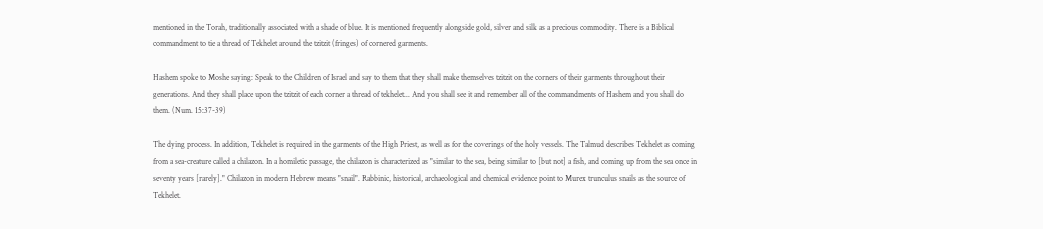mentioned in the Torah, traditionally associated with a shade of blue. It is mentioned frequently alongside gold, silver and silk as a precious commodity. There is a Biblical commandment to tie a thread of Tekhelet around the tzitzit (fringes) of cornered garments.

Hashem spoke to Moshe saying: Speak to the Children of Israel and say to them that they shall make themselves tzitzit on the corners of their garments throughout their generations. And they shall place upon the tzitzit of each corner a thread of tekhelet... And you shall see it and remember all of the commandments of Hashem and you shall do them. (Num. 15:37-39)

The dying process. In addition, Tekhelet is required in the garments of the High Priest, as well as for the coverings of the holy vessels. The Talmud describes Tekhelet as coming from a sea-creature called a chilazon. In a homiletic passage, the chilazon is characterized as "similar to the sea, being similar to [but not] a fish, and coming up from the sea once in seventy years [rarely]." Chilazon in modern Hebrew means "snail". Rabbinic, historical, archaeological and chemical evidence point to Murex trunculus snails as the source of Tekhelet.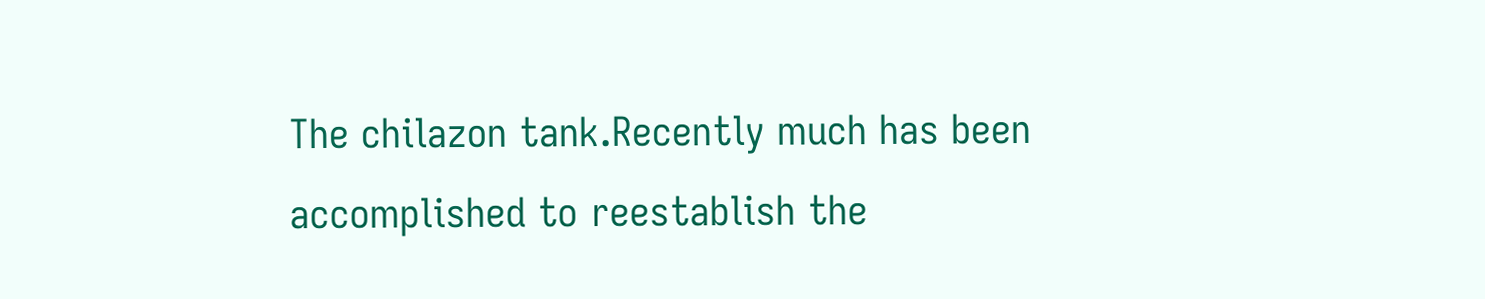The chilazon tank.Recently much has been accomplished to reestablish the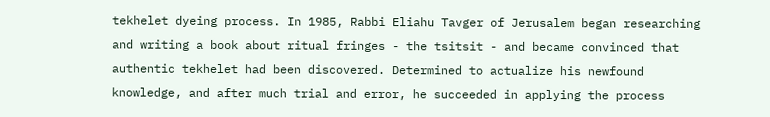tekhelet dyeing process. In 1985, Rabbi Eliahu Tavger of Jerusalem began researching and writing a book about ritual fringes - the tsitsit - and became convinced that authentic tekhelet had been discovered. Determined to actualize his newfound knowledge, and after much trial and error, he succeeded in applying the process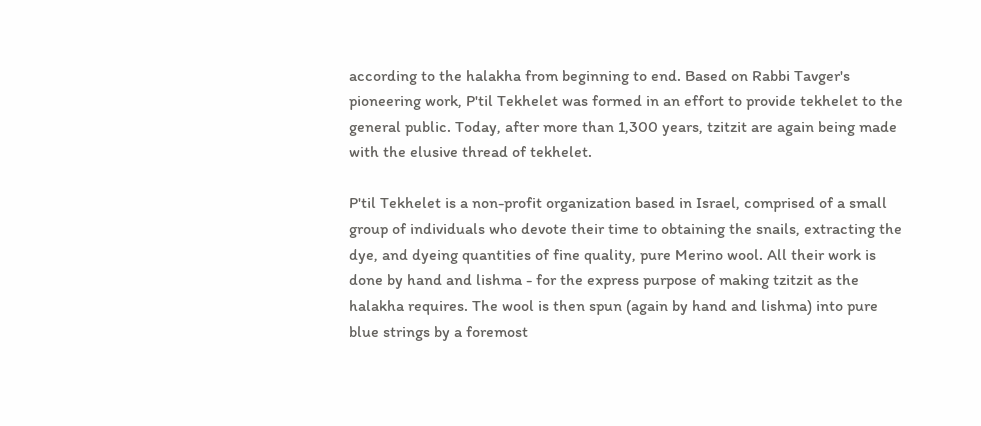according to the halakha from beginning to end. Based on Rabbi Tavger's pioneering work, P'til Tekhelet was formed in an effort to provide tekhelet to the general public. Today, after more than 1,300 years, tzitzit are again being made with the elusive thread of tekhelet.

P'til Tekhelet is a non-profit organization based in Israel, comprised of a small group of individuals who devote their time to obtaining the snails, extracting the dye, and dyeing quantities of fine quality, pure Merino wool. All their work is done by hand and lishma - for the express purpose of making tzitzit as the halakha requires. The wool is then spun (again by hand and lishma) into pure blue strings by a foremost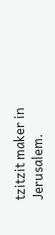tzitzit maker in Jerusalem.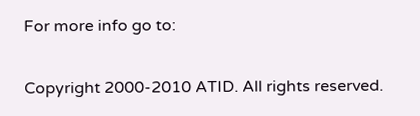For more info go to:


Copyright 2000-2010 ATID. All rights reserved.